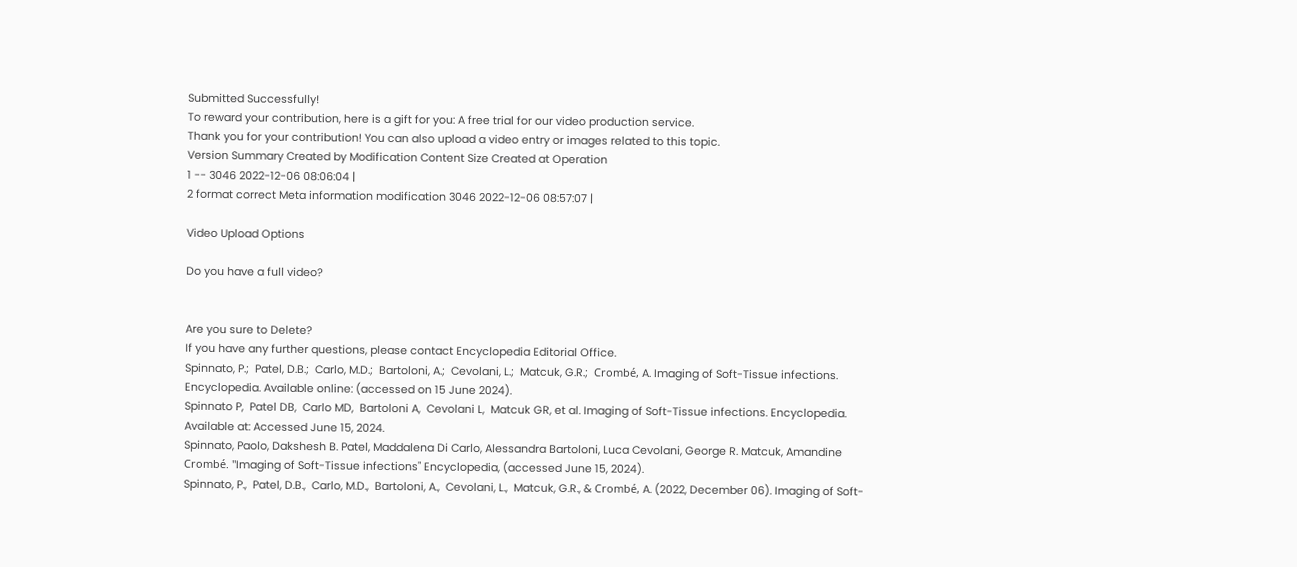Submitted Successfully!
To reward your contribution, here is a gift for you: A free trial for our video production service.
Thank you for your contribution! You can also upload a video entry or images related to this topic.
Version Summary Created by Modification Content Size Created at Operation
1 -- 3046 2022-12-06 08:06:04 |
2 format correct Meta information modification 3046 2022-12-06 08:57:07 |

Video Upload Options

Do you have a full video?


Are you sure to Delete?
If you have any further questions, please contact Encyclopedia Editorial Office.
Spinnato, P.;  Patel, D.B.;  Carlo, M.D.;  Bartoloni, A.;  Cevolani, L.;  Matcuk, G.R.;  Crombé, A. Imaging of Soft-Tissue infections. Encyclopedia. Available online: (accessed on 15 June 2024).
Spinnato P,  Patel DB,  Carlo MD,  Bartoloni A,  Cevolani L,  Matcuk GR, et al. Imaging of Soft-Tissue infections. Encyclopedia. Available at: Accessed June 15, 2024.
Spinnato, Paolo, Dakshesh B. Patel, Maddalena Di Carlo, Alessandra Bartoloni, Luca Cevolani, George R. Matcuk, Amandine Crombé. "Imaging of Soft-Tissue infections" Encyclopedia, (accessed June 15, 2024).
Spinnato, P.,  Patel, D.B.,  Carlo, M.D.,  Bartoloni, A.,  Cevolani, L.,  Matcuk, G.R., & Crombé, A. (2022, December 06). Imaging of Soft-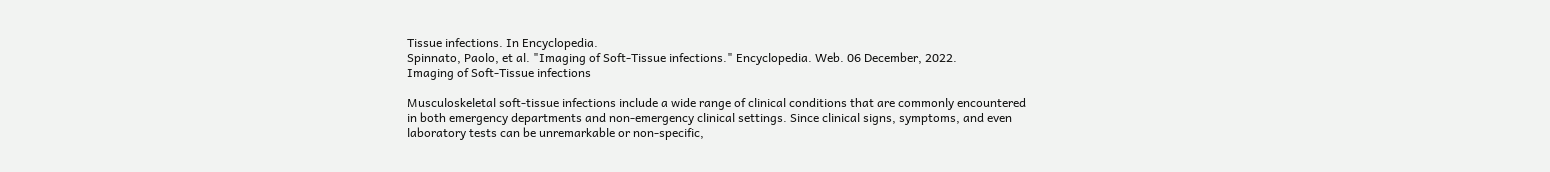Tissue infections. In Encyclopedia.
Spinnato, Paolo, et al. "Imaging of Soft-Tissue infections." Encyclopedia. Web. 06 December, 2022.
Imaging of Soft-Tissue infections

Musculoskeletal soft-tissue infections include a wide range of clinical conditions that are commonly encountered in both emergency departments and non-emergency clinical settings. Since clinical signs, symptoms, and even laboratory tests can be unremarkable or non-specific,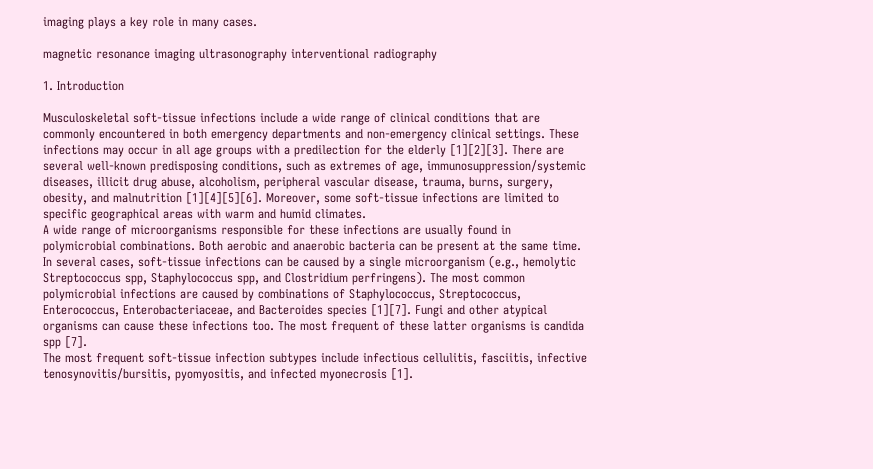imaging plays a key role in many cases.

magnetic resonance imaging ultrasonography interventional radiography

1. Introduction

Musculoskeletal soft-tissue infections include a wide range of clinical conditions that are commonly encountered in both emergency departments and non-emergency clinical settings. These infections may occur in all age groups with a predilection for the elderly [1][2][3]. There are several well-known predisposing conditions, such as extremes of age, immunosuppression/systemic diseases, illicit drug abuse, alcoholism, peripheral vascular disease, trauma, burns, surgery, obesity, and malnutrition [1][4][5][6]. Moreover, some soft-tissue infections are limited to specific geographical areas with warm and humid climates.
A wide range of microorganisms responsible for these infections are usually found in polymicrobial combinations. Both aerobic and anaerobic bacteria can be present at the same time. In several cases, soft-tissue infections can be caused by a single microorganism (e.g., hemolytic Streptococcus spp, Staphylococcus spp, and Clostridium perfringens). The most common polymicrobial infections are caused by combinations of Staphylococcus, Streptococcus, Enterococcus, Enterobacteriaceae, and Bacteroides species [1][7]. Fungi and other atypical organisms can cause these infections too. The most frequent of these latter organisms is candida spp [7].
The most frequent soft-tissue infection subtypes include infectious cellulitis, fasciitis, infective tenosynovitis/bursitis, pyomyositis, and infected myonecrosis [1].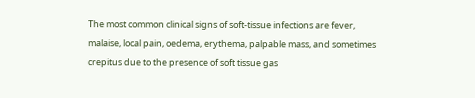The most common clinical signs of soft-tissue infections are fever, malaise, local pain, oedema, erythema, palpable mass, and sometimes crepitus due to the presence of soft tissue gas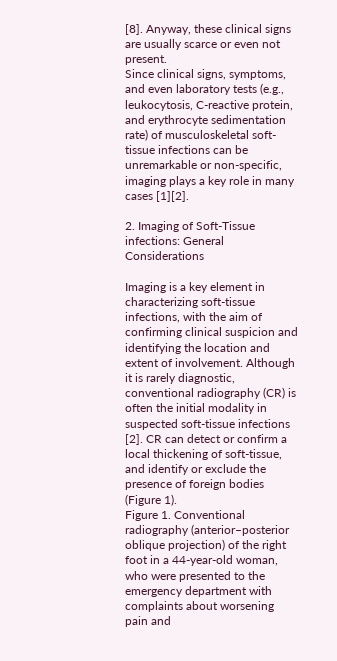[8]. Anyway, these clinical signs are usually scarce or even not present.
Since clinical signs, symptoms, and even laboratory tests (e.g., leukocytosis, C-reactive protein, and erythrocyte sedimentation rate) of musculoskeletal soft-tissue infections can be unremarkable or non-specific, imaging plays a key role in many cases [1][2].

2. Imaging of Soft-Tissue infections: General Considerations

Imaging is a key element in characterizing soft-tissue infections, with the aim of confirming clinical suspicion and identifying the location and extent of involvement. Although it is rarely diagnostic, conventional radiography (CR) is often the initial modality in suspected soft-tissue infections [2]. CR can detect or confirm a local thickening of soft-tissue, and identify or exclude the presence of foreign bodies (Figure 1).
Figure 1. Conventional radiography (anterior–posterior oblique projection) of the right foot in a 44-year-old woman, who were presented to the emergency department with complaints about worsening pain and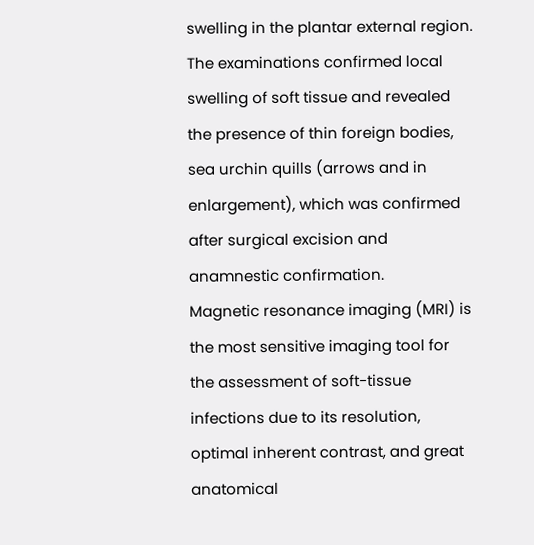swelling in the plantar external region. The examinations confirmed local swelling of soft tissue and revealed the presence of thin foreign bodies, sea urchin quills (arrows and in enlargement), which was confirmed after surgical excision and anamnestic confirmation.
Magnetic resonance imaging (MRI) is the most sensitive imaging tool for the assessment of soft-tissue infections due to its resolution, optimal inherent contrast, and great anatomical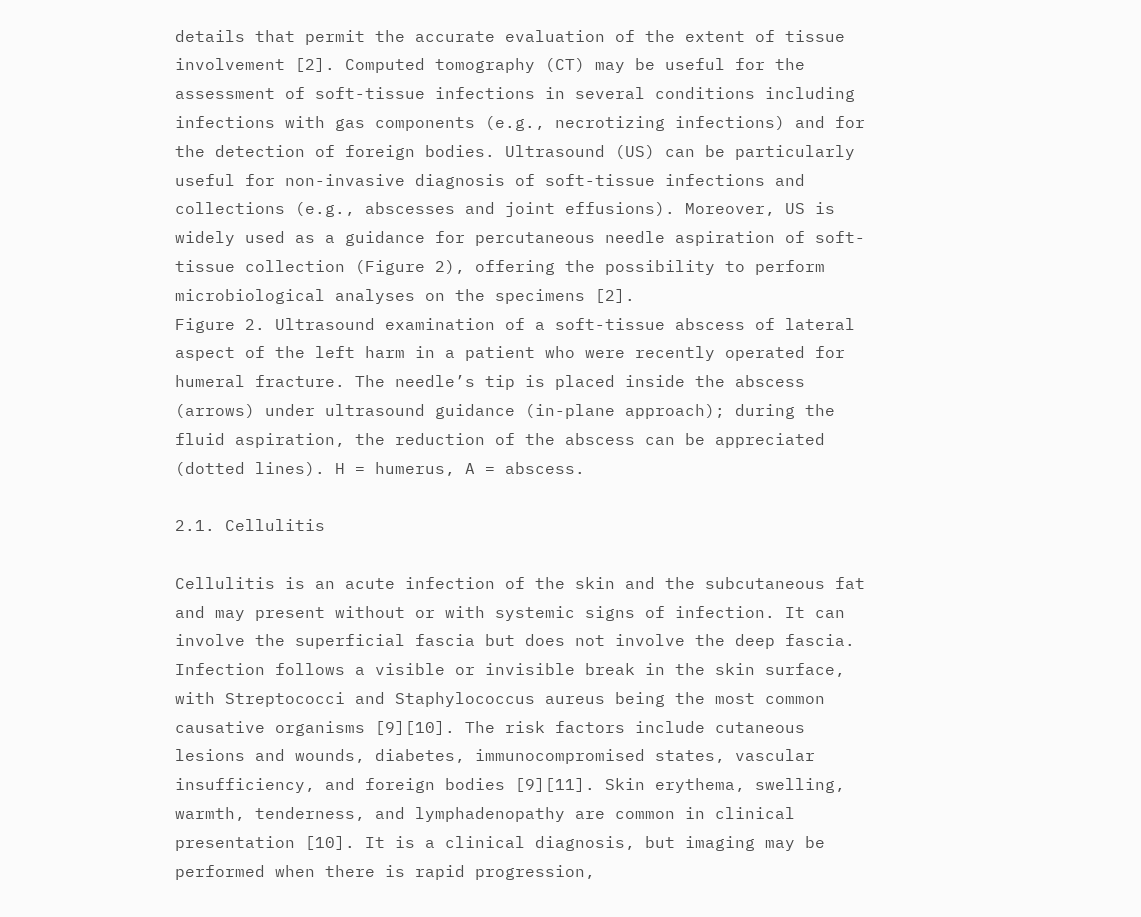details that permit the accurate evaluation of the extent of tissue involvement [2]. Computed tomography (CT) may be useful for the assessment of soft-tissue infections in several conditions including infections with gas components (e.g., necrotizing infections) and for the detection of foreign bodies. Ultrasound (US) can be particularly useful for non-invasive diagnosis of soft-tissue infections and collections (e.g., abscesses and joint effusions). Moreover, US is widely used as a guidance for percutaneous needle aspiration of soft-tissue collection (Figure 2), offering the possibility to perform microbiological analyses on the specimens [2].
Figure 2. Ultrasound examination of a soft-tissue abscess of lateral aspect of the left harm in a patient who were recently operated for humeral fracture. The needle’s tip is placed inside the abscess (arrows) under ultrasound guidance (in-plane approach); during the fluid aspiration, the reduction of the abscess can be appreciated (dotted lines). H = humerus, A = abscess.

2.1. Cellulitis

Cellulitis is an acute infection of the skin and the subcutaneous fat and may present without or with systemic signs of infection. It can involve the superficial fascia but does not involve the deep fascia. Infection follows a visible or invisible break in the skin surface, with Streptococci and Staphylococcus aureus being the most common causative organisms [9][10]. The risk factors include cutaneous lesions and wounds, diabetes, immunocompromised states, vascular insufficiency, and foreign bodies [9][11]. Skin erythema, swelling, warmth, tenderness, and lymphadenopathy are common in clinical presentation [10]. It is a clinical diagnosis, but imaging may be performed when there is rapid progression,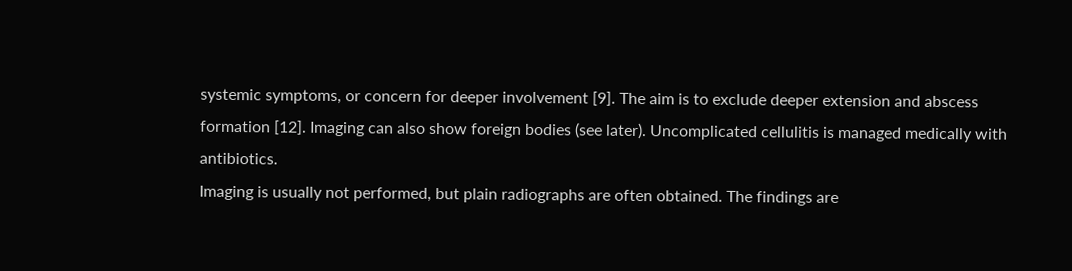systemic symptoms, or concern for deeper involvement [9]. The aim is to exclude deeper extension and abscess formation [12]. Imaging can also show foreign bodies (see later). Uncomplicated cellulitis is managed medically with antibiotics.
Imaging is usually not performed, but plain radiographs are often obtained. The findings are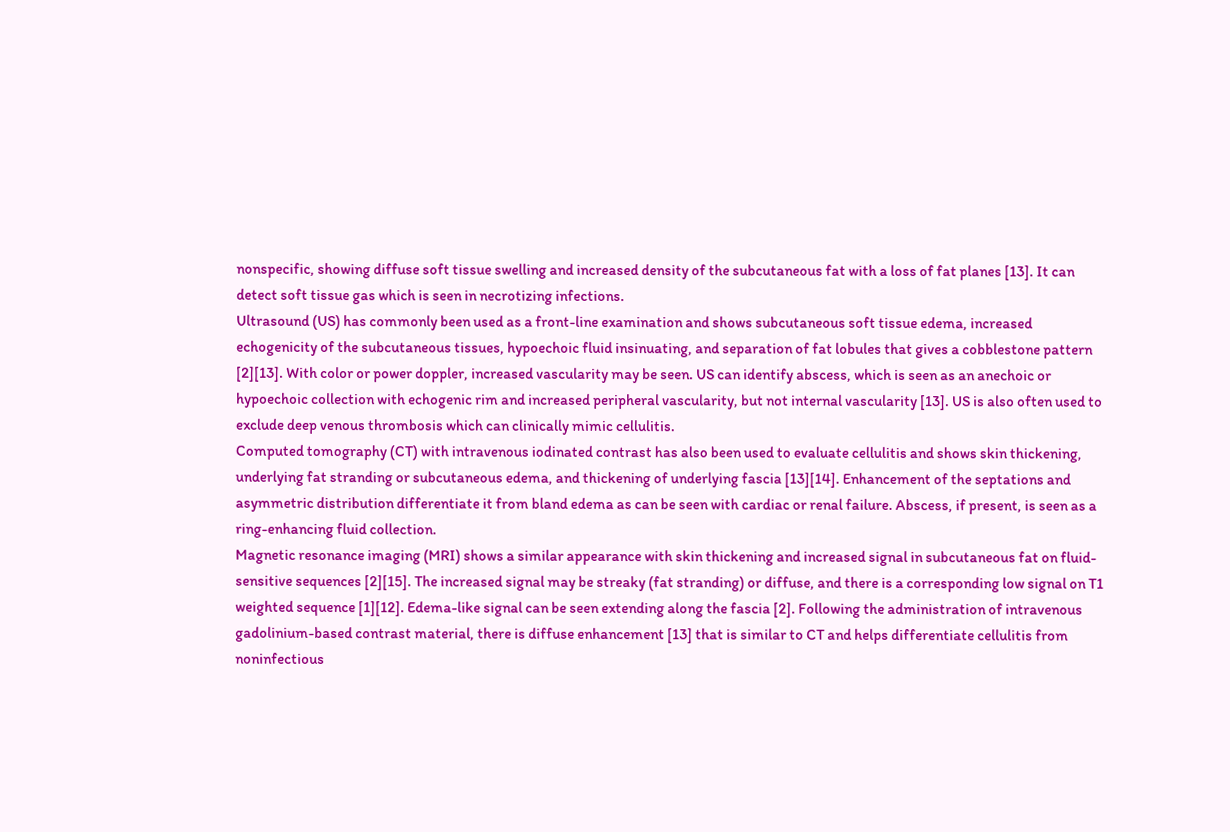nonspecific, showing diffuse soft tissue swelling and increased density of the subcutaneous fat with a loss of fat planes [13]. It can detect soft tissue gas which is seen in necrotizing infections.
Ultrasound (US) has commonly been used as a front-line examination and shows subcutaneous soft tissue edema, increased echogenicity of the subcutaneous tissues, hypoechoic fluid insinuating, and separation of fat lobules that gives a cobblestone pattern [2][13]. With color or power doppler, increased vascularity may be seen. US can identify abscess, which is seen as an anechoic or hypoechoic collection with echogenic rim and increased peripheral vascularity, but not internal vascularity [13]. US is also often used to exclude deep venous thrombosis which can clinically mimic cellulitis.
Computed tomography (CT) with intravenous iodinated contrast has also been used to evaluate cellulitis and shows skin thickening, underlying fat stranding or subcutaneous edema, and thickening of underlying fascia [13][14]. Enhancement of the septations and asymmetric distribution differentiate it from bland edema as can be seen with cardiac or renal failure. Abscess, if present, is seen as a ring-enhancing fluid collection.
Magnetic resonance imaging (MRI) shows a similar appearance with skin thickening and increased signal in subcutaneous fat on fluid-sensitive sequences [2][15]. The increased signal may be streaky (fat stranding) or diffuse, and there is a corresponding low signal on T1 weighted sequence [1][12]. Edema-like signal can be seen extending along the fascia [2]. Following the administration of intravenous gadolinium-based contrast material, there is diffuse enhancement [13] that is similar to CT and helps differentiate cellulitis from noninfectious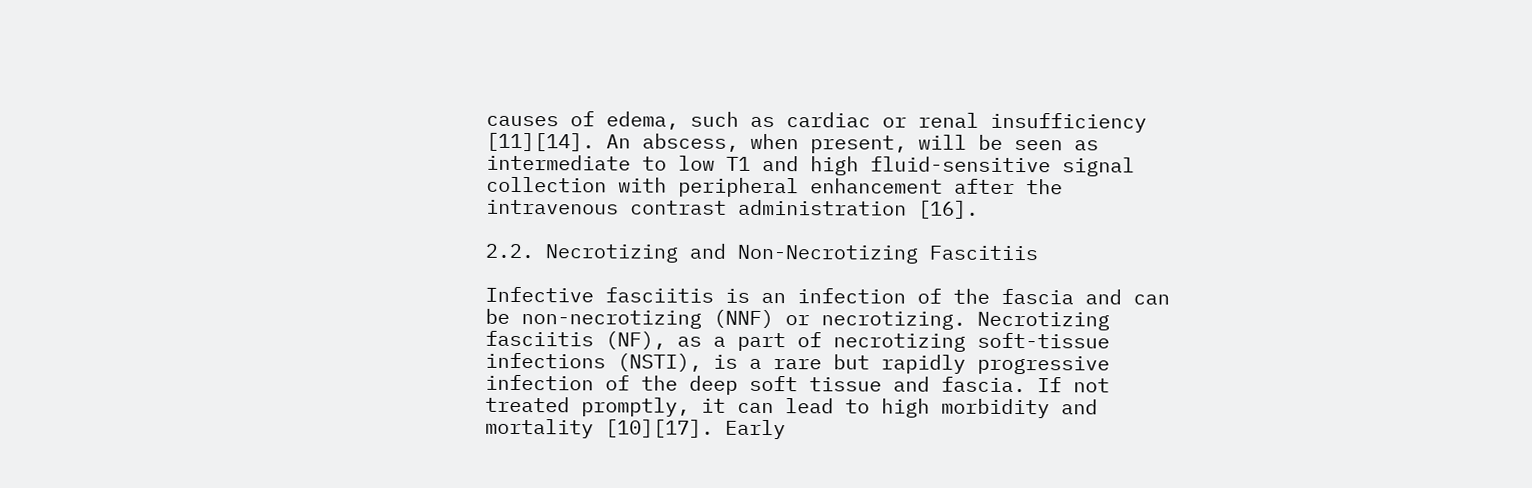causes of edema, such as cardiac or renal insufficiency [11][14]. An abscess, when present, will be seen as intermediate to low T1 and high fluid-sensitive signal collection with peripheral enhancement after the intravenous contrast administration [16].

2.2. Necrotizing and Non-Necrotizing Fascitiis

Infective fasciitis is an infection of the fascia and can be non-necrotizing (NNF) or necrotizing. Necrotizing fasciitis (NF), as a part of necrotizing soft-tissue infections (NSTI), is a rare but rapidly progressive infection of the deep soft tissue and fascia. If not treated promptly, it can lead to high morbidity and mortality [10][17]. Early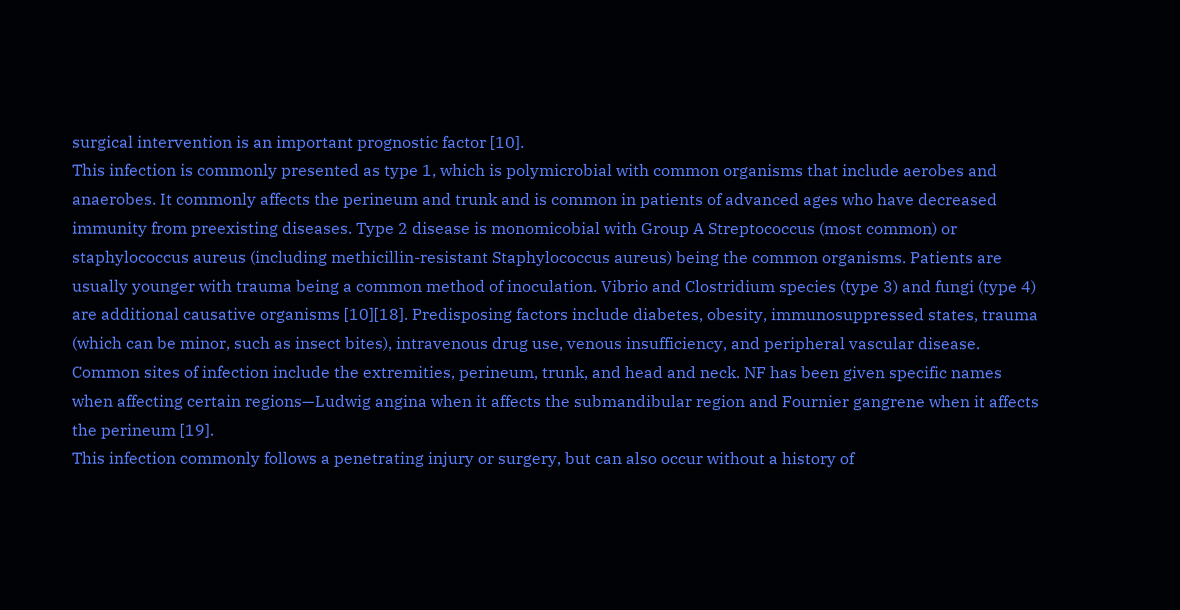surgical intervention is an important prognostic factor [10].
This infection is commonly presented as type 1, which is polymicrobial with common organisms that include aerobes and anaerobes. It commonly affects the perineum and trunk and is common in patients of advanced ages who have decreased immunity from preexisting diseases. Type 2 disease is monomicobial with Group A Streptococcus (most common) or staphylococcus aureus (including methicillin-resistant Staphylococcus aureus) being the common organisms. Patients are usually younger with trauma being a common method of inoculation. Vibrio and Clostridium species (type 3) and fungi (type 4) are additional causative organisms [10][18]. Predisposing factors include diabetes, obesity, immunosuppressed states, trauma (which can be minor, such as insect bites), intravenous drug use, venous insufficiency, and peripheral vascular disease.
Common sites of infection include the extremities, perineum, trunk, and head and neck. NF has been given specific names when affecting certain regions—Ludwig angina when it affects the submandibular region and Fournier gangrene when it affects the perineum [19].
This infection commonly follows a penetrating injury or surgery, but can also occur without a history of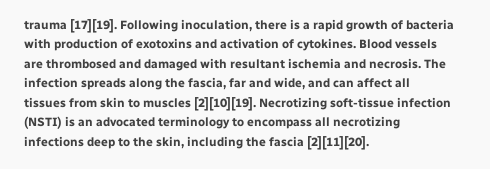trauma [17][19]. Following inoculation, there is a rapid growth of bacteria with production of exotoxins and activation of cytokines. Blood vessels are thrombosed and damaged with resultant ischemia and necrosis. The infection spreads along the fascia, far and wide, and can affect all tissues from skin to muscles [2][10][19]. Necrotizing soft-tissue infection (NSTI) is an advocated terminology to encompass all necrotizing infections deep to the skin, including the fascia [2][11][20].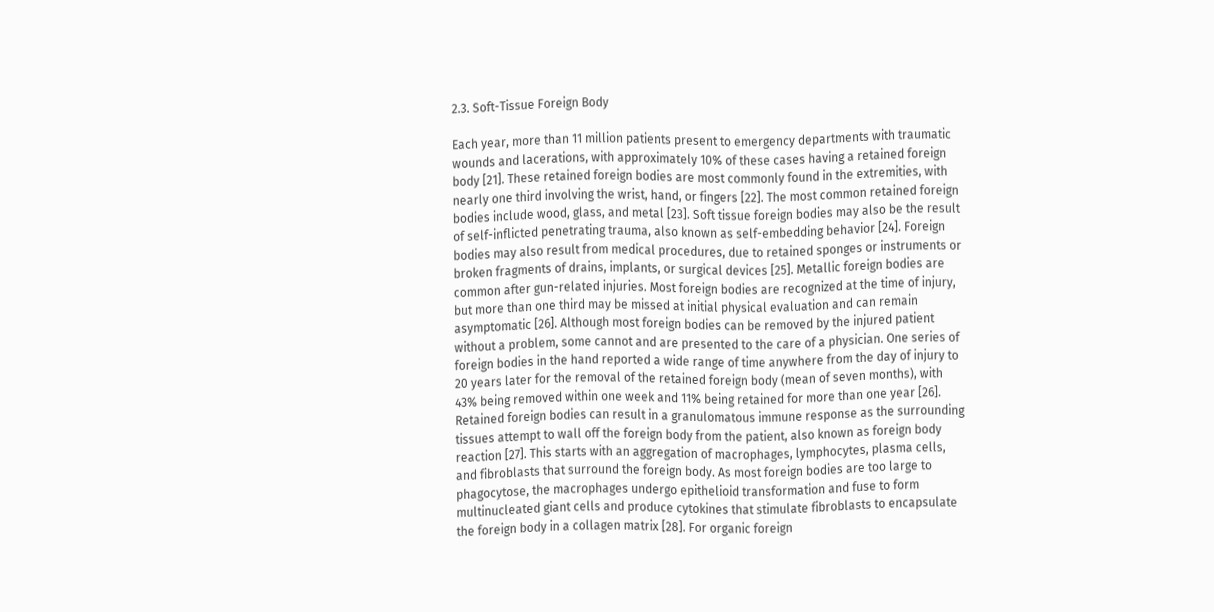2.3. Soft-Tissue Foreign Body

Each year, more than 11 million patients present to emergency departments with traumatic wounds and lacerations, with approximately 10% of these cases having a retained foreign body [21]. These retained foreign bodies are most commonly found in the extremities, with nearly one third involving the wrist, hand, or fingers [22]. The most common retained foreign bodies include wood, glass, and metal [23]. Soft tissue foreign bodies may also be the result of self-inflicted penetrating trauma, also known as self-embedding behavior [24]. Foreign bodies may also result from medical procedures, due to retained sponges or instruments or broken fragments of drains, implants, or surgical devices [25]. Metallic foreign bodies are common after gun-related injuries. Most foreign bodies are recognized at the time of injury, but more than one third may be missed at initial physical evaluation and can remain asymptomatic [26]. Although most foreign bodies can be removed by the injured patient without a problem, some cannot and are presented to the care of a physician. One series of foreign bodies in the hand reported a wide range of time anywhere from the day of injury to 20 years later for the removal of the retained foreign body (mean of seven months), with 43% being removed within one week and 11% being retained for more than one year [26].
Retained foreign bodies can result in a granulomatous immune response as the surrounding tissues attempt to wall off the foreign body from the patient, also known as foreign body reaction [27]. This starts with an aggregation of macrophages, lymphocytes, plasma cells, and fibroblasts that surround the foreign body. As most foreign bodies are too large to phagocytose, the macrophages undergo epithelioid transformation and fuse to form multinucleated giant cells and produce cytokines that stimulate fibroblasts to encapsulate the foreign body in a collagen matrix [28]. For organic foreign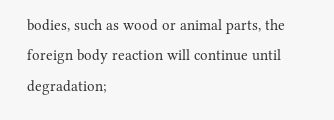bodies, such as wood or animal parts, the foreign body reaction will continue until degradation;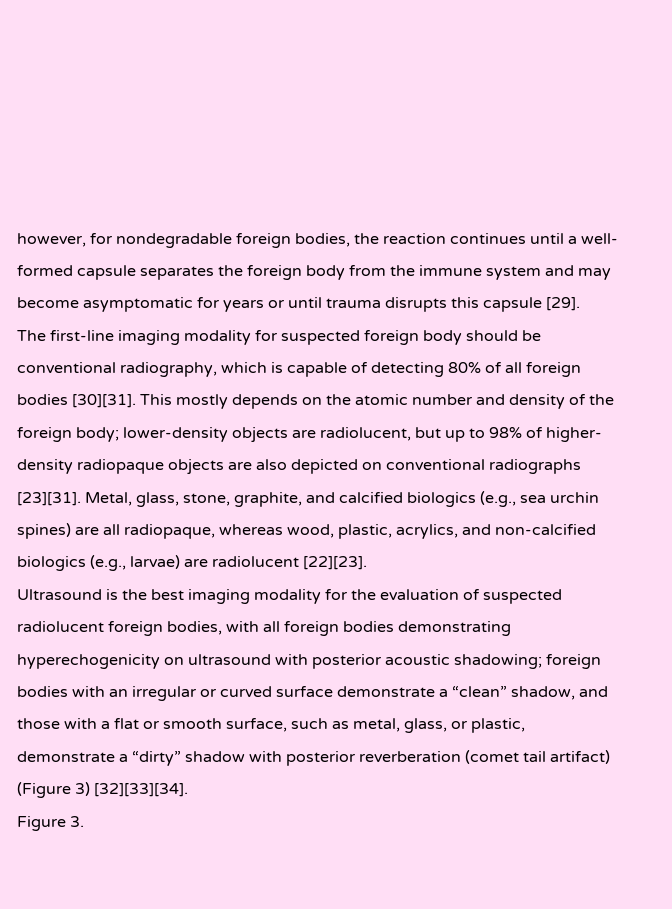however, for nondegradable foreign bodies, the reaction continues until a well-formed capsule separates the foreign body from the immune system and may become asymptomatic for years or until trauma disrupts this capsule [29].
The first-line imaging modality for suspected foreign body should be conventional radiography, which is capable of detecting 80% of all foreign bodies [30][31]. This mostly depends on the atomic number and density of the foreign body; lower-density objects are radiolucent, but up to 98% of higher-density radiopaque objects are also depicted on conventional radiographs [23][31]. Metal, glass, stone, graphite, and calcified biologics (e.g., sea urchin spines) are all radiopaque, whereas wood, plastic, acrylics, and non-calcified biologics (e.g., larvae) are radiolucent [22][23].
Ultrasound is the best imaging modality for the evaluation of suspected radiolucent foreign bodies, with all foreign bodies demonstrating hyperechogenicity on ultrasound with posterior acoustic shadowing; foreign bodies with an irregular or curved surface demonstrate a “clean” shadow, and those with a flat or smooth surface, such as metal, glass, or plastic, demonstrate a “dirty” shadow with posterior reverberation (comet tail artifact) (Figure 3) [32][33][34].
Figure 3.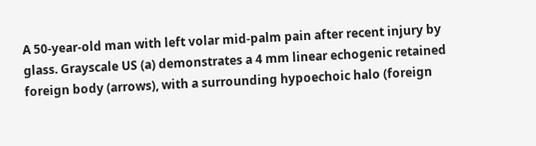A 50-year-old man with left volar mid-palm pain after recent injury by glass. Grayscale US (a) demonstrates a 4 mm linear echogenic retained foreign body (arrows), with a surrounding hypoechoic halo (foreign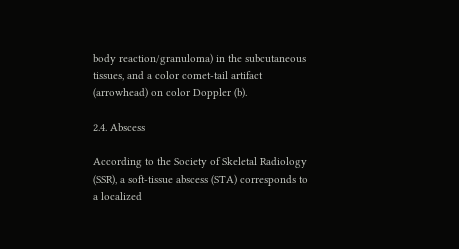body reaction/granuloma) in the subcutaneous tissues, and a color comet-tail artifact (arrowhead) on color Doppler (b).

2.4. Abscess

According to the Society of Skeletal Radiology (SSR), a soft-tissue abscess (STA) corresponds to a localized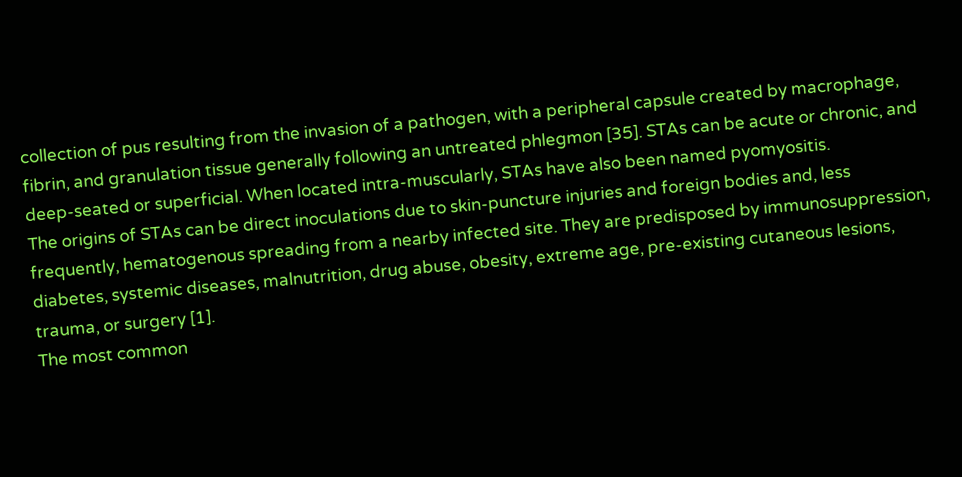collection of pus resulting from the invasion of a pathogen, with a peripheral capsule created by macrophage, fibrin, and granulation tissue generally following an untreated phlegmon [35]. STAs can be acute or chronic, and deep-seated or superficial. When located intra-muscularly, STAs have also been named pyomyositis.
The origins of STAs can be direct inoculations due to skin-puncture injuries and foreign bodies and, less frequently, hematogenous spreading from a nearby infected site. They are predisposed by immunosuppression, diabetes, systemic diseases, malnutrition, drug abuse, obesity, extreme age, pre-existing cutaneous lesions, trauma, or surgery [1].
The most common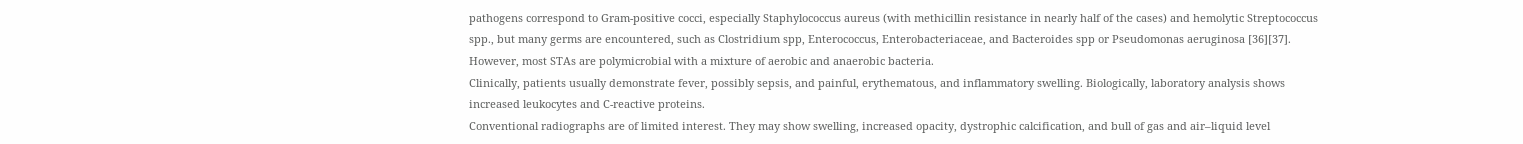pathogens correspond to Gram-positive cocci, especially Staphylococcus aureus (with methicillin resistance in nearly half of the cases) and hemolytic Streptococcus spp., but many germs are encountered, such as Clostridium spp, Enterococcus, Enterobacteriaceae, and Bacteroides spp or Pseudomonas aeruginosa [36][37]. However, most STAs are polymicrobial with a mixture of aerobic and anaerobic bacteria.
Clinically, patients usually demonstrate fever, possibly sepsis, and painful, erythematous, and inflammatory swelling. Biologically, laboratory analysis shows increased leukocytes and C-reactive proteins.
Conventional radiographs are of limited interest. They may show swelling, increased opacity, dystrophic calcification, and bull of gas and air–liquid level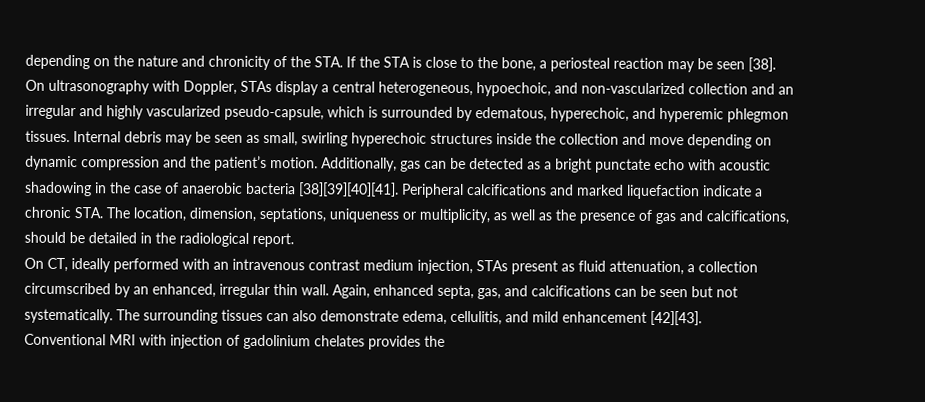depending on the nature and chronicity of the STA. If the STA is close to the bone, a periosteal reaction may be seen [38].
On ultrasonography with Doppler, STAs display a central heterogeneous, hypoechoic, and non-vascularized collection and an irregular and highly vascularized pseudo-capsule, which is surrounded by edematous, hyperechoic, and hyperemic phlegmon tissues. Internal debris may be seen as small, swirling hyperechoic structures inside the collection and move depending on dynamic compression and the patient’s motion. Additionally, gas can be detected as a bright punctate echo with acoustic shadowing in the case of anaerobic bacteria [38][39][40][41]. Peripheral calcifications and marked liquefaction indicate a chronic STA. The location, dimension, septations, uniqueness or multiplicity, as well as the presence of gas and calcifications, should be detailed in the radiological report.
On CT, ideally performed with an intravenous contrast medium injection, STAs present as fluid attenuation, a collection circumscribed by an enhanced, irregular thin wall. Again, enhanced septa, gas, and calcifications can be seen but not systematically. The surrounding tissues can also demonstrate edema, cellulitis, and mild enhancement [42][43].
Conventional MRI with injection of gadolinium chelates provides the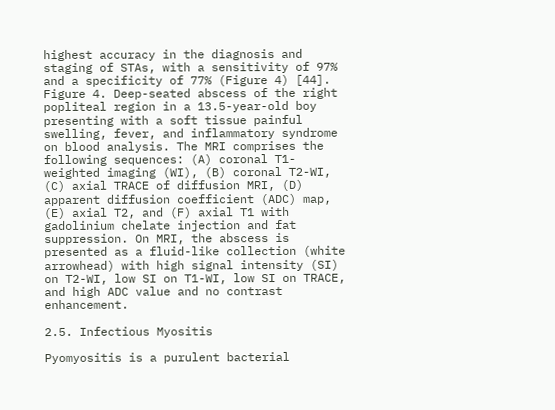highest accuracy in the diagnosis and staging of STAs, with a sensitivity of 97% and a specificity of 77% (Figure 4) [44].
Figure 4. Deep-seated abscess of the right popliteal region in a 13.5-year-old boy presenting with a soft tissue painful swelling, fever, and inflammatory syndrome on blood analysis. The MRI comprises the following sequences: (A) coronal T1-weighted imaging (WI), (B) coronal T2-WI, (C) axial TRACE of diffusion MRI, (D) apparent diffusion coefficient (ADC) map, (E) axial T2, and (F) axial T1 with gadolinium chelate injection and fat suppression. On MRI, the abscess is presented as a fluid-like collection (white arrowhead) with high signal intensity (SI) on T2-WI, low SI on T1-WI, low SI on TRACE, and high ADC value and no contrast enhancement.

2.5. Infectious Myositis

Pyomyositis is a purulent bacterial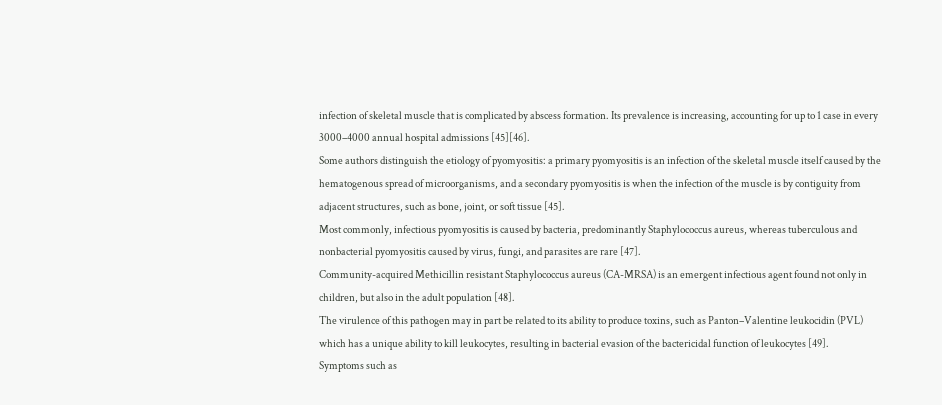infection of skeletal muscle that is complicated by abscess formation. Its prevalence is increasing, accounting for up to 1 case in every 3000–4000 annual hospital admissions [45][46].
Some authors distinguish the etiology of pyomyositis: a primary pyomyositis is an infection of the skeletal muscle itself caused by the hematogenous spread of microorganisms, and a secondary pyomyositis is when the infection of the muscle is by contiguity from adjacent structures, such as bone, joint, or soft tissue [45].
Most commonly, infectious pyomyositis is caused by bacteria, predominantly Staphylococcus aureus, whereas tuberculous and nonbacterial pyomyositis caused by virus, fungi, and parasites are rare [47].
Community-acquired Methicillin resistant Staphylococcus aureus (CA-MRSA) is an emergent infectious agent found not only in children, but also in the adult population [48].
The virulence of this pathogen may in part be related to its ability to produce toxins, such as Panton–Valentine leukocidin (PVL) which has a unique ability to kill leukocytes, resulting in bacterial evasion of the bactericidal function of leukocytes [49].
Symptoms such as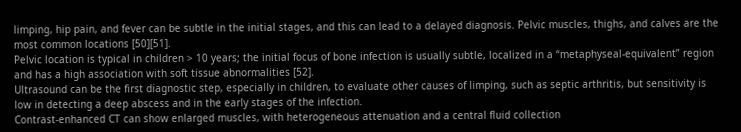limping, hip pain, and fever can be subtle in the initial stages, and this can lead to a delayed diagnosis. Pelvic muscles, thighs, and calves are the most common locations [50][51].
Pelvic location is typical in children > 10 years; the initial focus of bone infection is usually subtle, localized in a “metaphyseal-equivalent” region and has a high association with soft tissue abnormalities [52].
Ultrasound can be the first diagnostic step, especially in children, to evaluate other causes of limping, such as septic arthritis, but sensitivity is low in detecting a deep abscess and in the early stages of the infection.
Contrast-enhanced CT can show enlarged muscles, with heterogeneous attenuation and a central fluid collection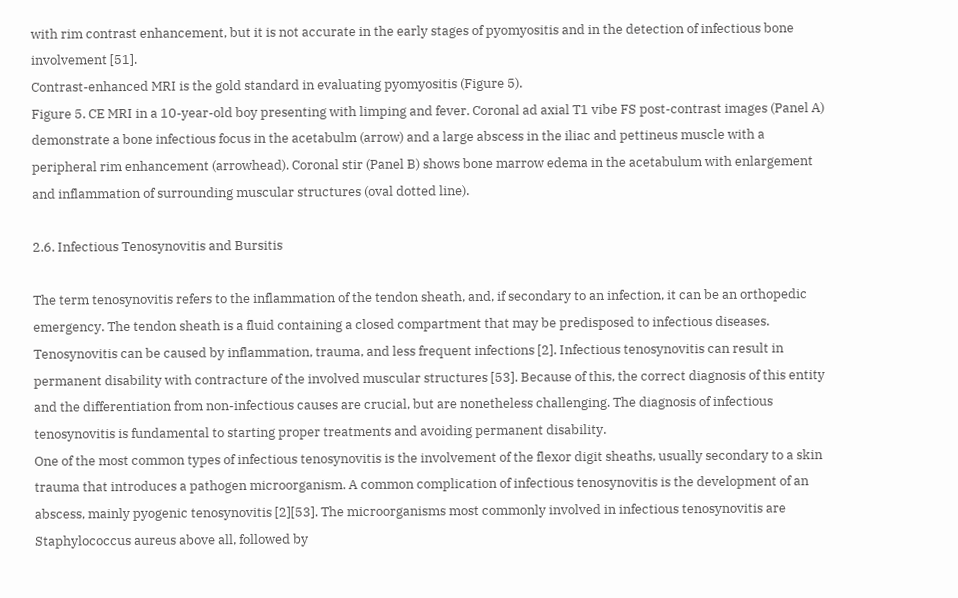with rim contrast enhancement, but it is not accurate in the early stages of pyomyositis and in the detection of infectious bone involvement [51].
Contrast-enhanced MRI is the gold standard in evaluating pyomyositis (Figure 5).
Figure 5. CE MRI in a 10-year-old boy presenting with limping and fever. Coronal ad axial T1 vibe FS post-contrast images (Panel A) demonstrate a bone infectious focus in the acetabulm (arrow) and a large abscess in the iliac and pettineus muscle with a peripheral rim enhancement (arrowhead). Coronal stir (Panel B) shows bone marrow edema in the acetabulum with enlargement and inflammation of surrounding muscular structures (oval dotted line).

2.6. Infectious Tenosynovitis and Bursitis

The term tenosynovitis refers to the inflammation of the tendon sheath, and, if secondary to an infection, it can be an orthopedic emergency. The tendon sheath is a fluid containing a closed compartment that may be predisposed to infectious diseases. Tenosynovitis can be caused by inflammation, trauma, and less frequent infections [2]. Infectious tenosynovitis can result in permanent disability with contracture of the involved muscular structures [53]. Because of this, the correct diagnosis of this entity and the differentiation from non-infectious causes are crucial, but are nonetheless challenging. The diagnosis of infectious tenosynovitis is fundamental to starting proper treatments and avoiding permanent disability.
One of the most common types of infectious tenosynovitis is the involvement of the flexor digit sheaths, usually secondary to a skin trauma that introduces a pathogen microorganism. A common complication of infectious tenosynovitis is the development of an abscess, mainly pyogenic tenosynovitis [2][53]. The microorganisms most commonly involved in infectious tenosynovitis are Staphylococcus aureus above all, followed by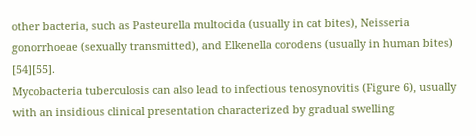other bacteria, such as Pasteurella multocida (usually in cat bites), Neisseria gonorrhoeae (sexually transmitted), and Elkenella corodens (usually in human bites) [54][55].
Mycobacteria tuberculosis can also lead to infectious tenosynovitis (Figure 6), usually with an insidious clinical presentation characterized by gradual swelling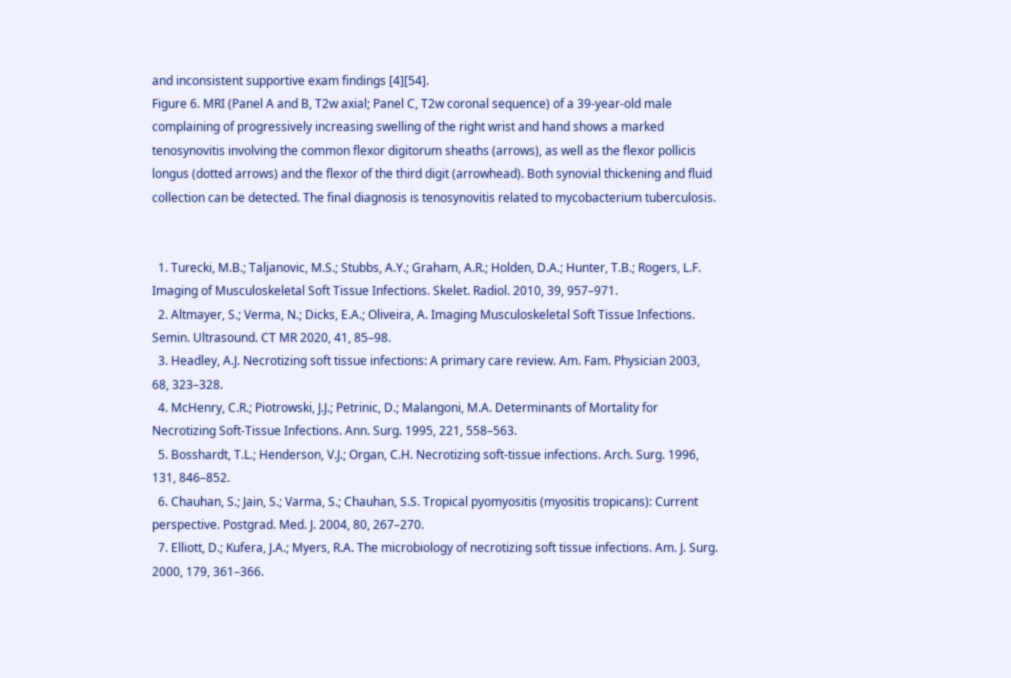and inconsistent supportive exam findings [4][54].
Figure 6. MRI (Panel A and B, T2w axial; Panel C, T2w coronal sequence) of a 39-year-old male complaining of progressively increasing swelling of the right wrist and hand shows a marked tenosynovitis involving the common flexor digitorum sheaths (arrows), as well as the flexor pollicis longus (dotted arrows) and the flexor of the third digit (arrowhead). Both synovial thickening and fluid collection can be detected. The final diagnosis is tenosynovitis related to mycobacterium tuberculosis.


  1. Turecki, M.B.; Taljanovic, M.S.; Stubbs, A.Y.; Graham, A.R.; Holden, D.A.; Hunter, T.B.; Rogers, L.F. Imaging of Musculoskeletal Soft Tissue Infections. Skelet. Radiol. 2010, 39, 957–971.
  2. Altmayer, S.; Verma, N.; Dicks, E.A.; Oliveira, A. Imaging Musculoskeletal Soft Tissue Infections. Semin. Ultrasound. CT MR 2020, 41, 85–98.
  3. Headley, A.J. Necrotizing soft tissue infections: A primary care review. Am. Fam. Physician 2003, 68, 323–328.
  4. McHenry, C.R.; Piotrowski, J.J.; Petrinic, D.; Malangoni, M.A. Determinants of Mortality for Necrotizing Soft-Tissue Infections. Ann. Surg. 1995, 221, 558–563.
  5. Bosshardt, T.L.; Henderson, V.J.; Organ, C.H. Necrotizing soft-tissue infections. Arch. Surg. 1996, 131, 846–852.
  6. Chauhan, S.; Jain, S.; Varma, S.; Chauhan, S.S. Tropical pyomyositis (myositis tropicans): Current perspective. Postgrad. Med. J. 2004, 80, 267–270.
  7. Elliott, D.; Kufera, J.A.; Myers, R.A. The microbiology of necrotizing soft tissue infections. Am. J. Surg. 2000, 179, 361–366.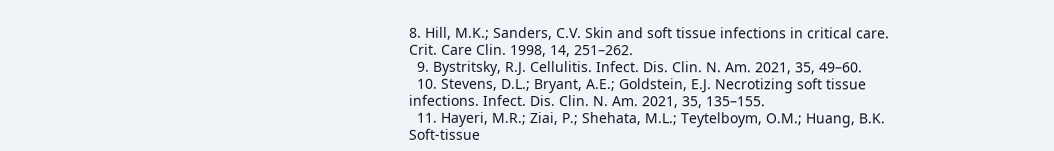8. Hill, M.K.; Sanders, C.V. Skin and soft tissue infections in critical care. Crit. Care Clin. 1998, 14, 251–262.
  9. Bystritsky, R.J. Cellulitis. Infect. Dis. Clin. N. Am. 2021, 35, 49–60.
  10. Stevens, D.L.; Bryant, A.E.; Goldstein, E.J. Necrotizing soft tissue infections. Infect. Dis. Clin. N. Am. 2021, 35, 135–155.
  11. Hayeri, M.R.; Ziai, P.; Shehata, M.L.; Teytelboym, O.M.; Huang, B.K. Soft-tissue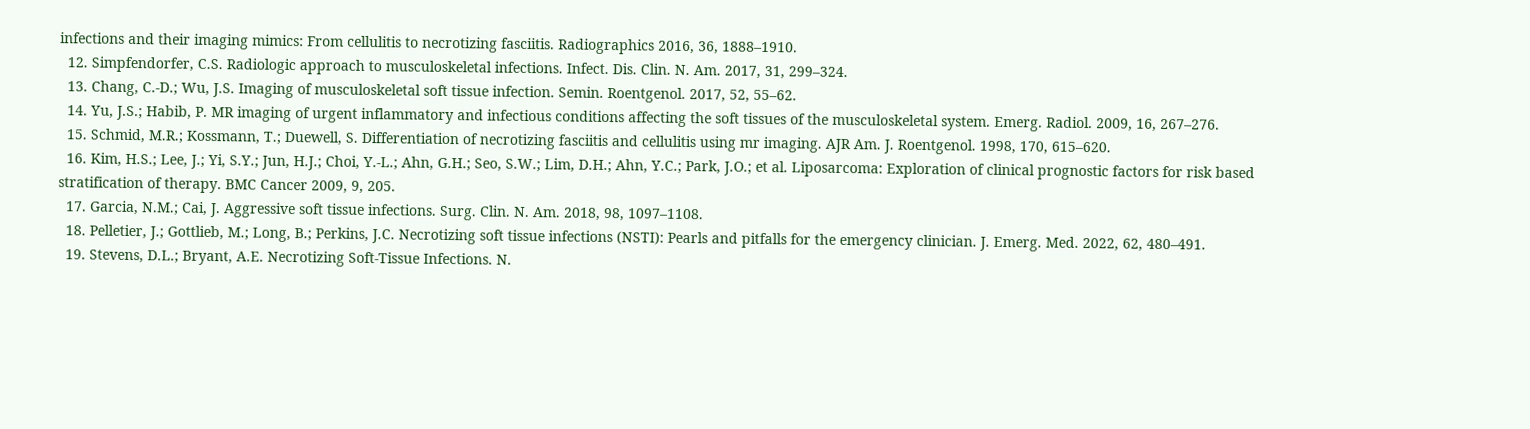infections and their imaging mimics: From cellulitis to necrotizing fasciitis. Radiographics 2016, 36, 1888–1910.
  12. Simpfendorfer, C.S. Radiologic approach to musculoskeletal infections. Infect. Dis. Clin. N. Am. 2017, 31, 299–324.
  13. Chang, C.-D.; Wu, J.S. Imaging of musculoskeletal soft tissue infection. Semin. Roentgenol. 2017, 52, 55–62.
  14. Yu, J.S.; Habib, P. MR imaging of urgent inflammatory and infectious conditions affecting the soft tissues of the musculoskeletal system. Emerg. Radiol. 2009, 16, 267–276.
  15. Schmid, M.R.; Kossmann, T.; Duewell, S. Differentiation of necrotizing fasciitis and cellulitis using mr imaging. AJR Am. J. Roentgenol. 1998, 170, 615–620.
  16. Kim, H.S.; Lee, J.; Yi, S.Y.; Jun, H.J.; Choi, Y.-L.; Ahn, G.H.; Seo, S.W.; Lim, D.H.; Ahn, Y.C.; Park, J.O.; et al. Liposarcoma: Exploration of clinical prognostic factors for risk based stratification of therapy. BMC Cancer 2009, 9, 205.
  17. Garcia, N.M.; Cai, J. Aggressive soft tissue infections. Surg. Clin. N. Am. 2018, 98, 1097–1108.
  18. Pelletier, J.; Gottlieb, M.; Long, B.; Perkins, J.C. Necrotizing soft tissue infections (NSTI): Pearls and pitfalls for the emergency clinician. J. Emerg. Med. 2022, 62, 480–491.
  19. Stevens, D.L.; Bryant, A.E. Necrotizing Soft-Tissue Infections. N.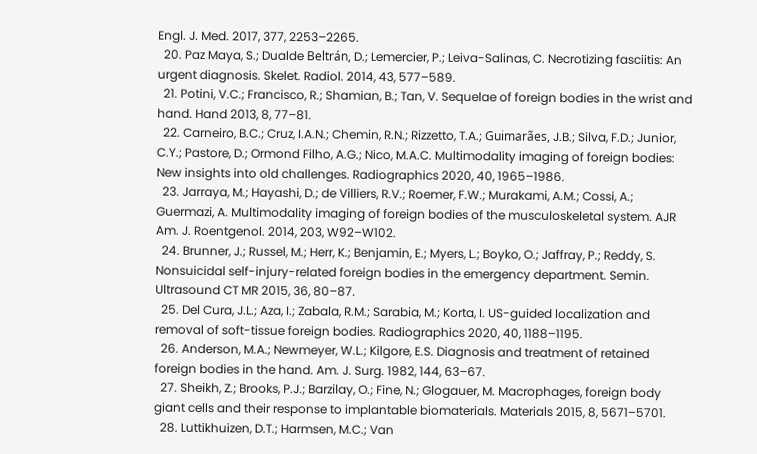Engl. J. Med. 2017, 377, 2253–2265.
  20. Paz Maya, S.; Dualde Beltrán, D.; Lemercier, P.; Leiva-Salinas, C. Necrotizing fasciitis: An urgent diagnosis. Skelet. Radiol. 2014, 43, 577–589.
  21. Potini, V.C.; Francisco, R.; Shamian, B.; Tan, V. Sequelae of foreign bodies in the wrist and hand. Hand 2013, 8, 77–81.
  22. Carneiro, B.C.; Cruz, I.A.N.; Chemin, R.N.; Rizzetto, T.A.; Guimarães, J.B.; Silva, F.D.; Junior, C.Y.; Pastore, D.; Ormond Filho, A.G.; Nico, M.A.C. Multimodality imaging of foreign bodies: New insights into old challenges. Radiographics 2020, 40, 1965–1986.
  23. Jarraya, M.; Hayashi, D.; de Villiers, R.V.; Roemer, F.W.; Murakami, A.M.; Cossi, A.; Guermazi, A. Multimodality imaging of foreign bodies of the musculoskeletal system. AJR Am. J. Roentgenol. 2014, 203, W92–W102.
  24. Brunner, J.; Russel, M.; Herr, K.; Benjamin, E.; Myers, L.; Boyko, O.; Jaffray, P.; Reddy, S. Nonsuicidal self-injury-related foreign bodies in the emergency department. Semin. Ultrasound CT MR 2015, 36, 80–87.
  25. Del Cura, J.L.; Aza, I.; Zabala, R.M.; Sarabia, M.; Korta, I. US-guided localization and removal of soft-tissue foreign bodies. Radiographics 2020, 40, 1188–1195.
  26. Anderson, M.A.; Newmeyer, W.L.; Kilgore, E.S. Diagnosis and treatment of retained foreign bodies in the hand. Am. J. Surg. 1982, 144, 63–67.
  27. Sheikh, Z.; Brooks, P.J.; Barzilay, O.; Fine, N.; Glogauer, M. Macrophages, foreign body giant cells and their response to implantable biomaterials. Materials 2015, 8, 5671–5701.
  28. Luttikhuizen, D.T.; Harmsen, M.C.; Van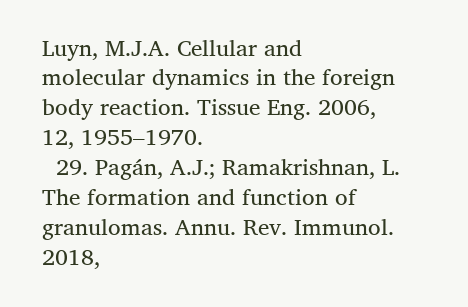Luyn, M.J.A. Cellular and molecular dynamics in the foreign body reaction. Tissue Eng. 2006, 12, 1955–1970.
  29. Pagán, A.J.; Ramakrishnan, L. The formation and function of granulomas. Annu. Rev. Immunol. 2018,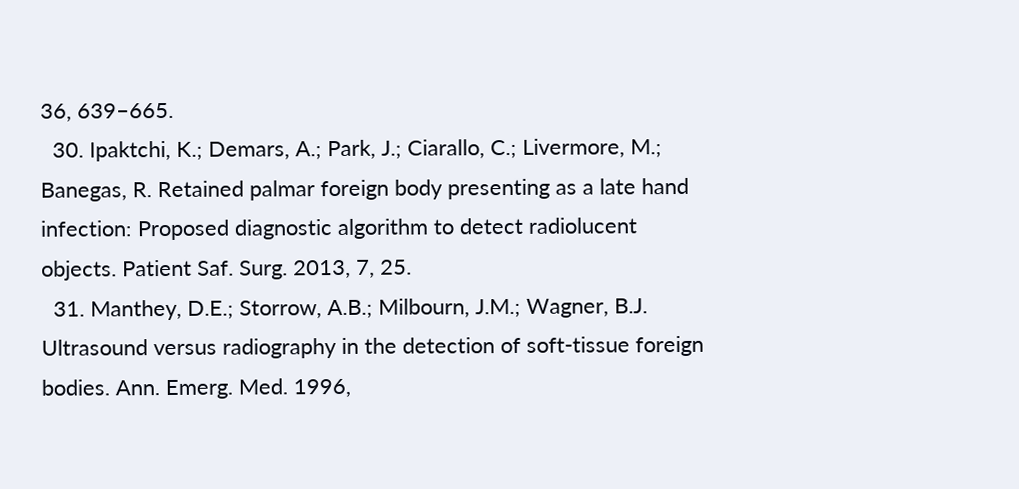36, 639–665.
  30. Ipaktchi, K.; Demars, A.; Park, J.; Ciarallo, C.; Livermore, M.; Banegas, R. Retained palmar foreign body presenting as a late hand infection: Proposed diagnostic algorithm to detect radiolucent objects. Patient Saf. Surg. 2013, 7, 25.
  31. Manthey, D.E.; Storrow, A.B.; Milbourn, J.M.; Wagner, B.J. Ultrasound versus radiography in the detection of soft-tissue foreign bodies. Ann. Emerg. Med. 1996,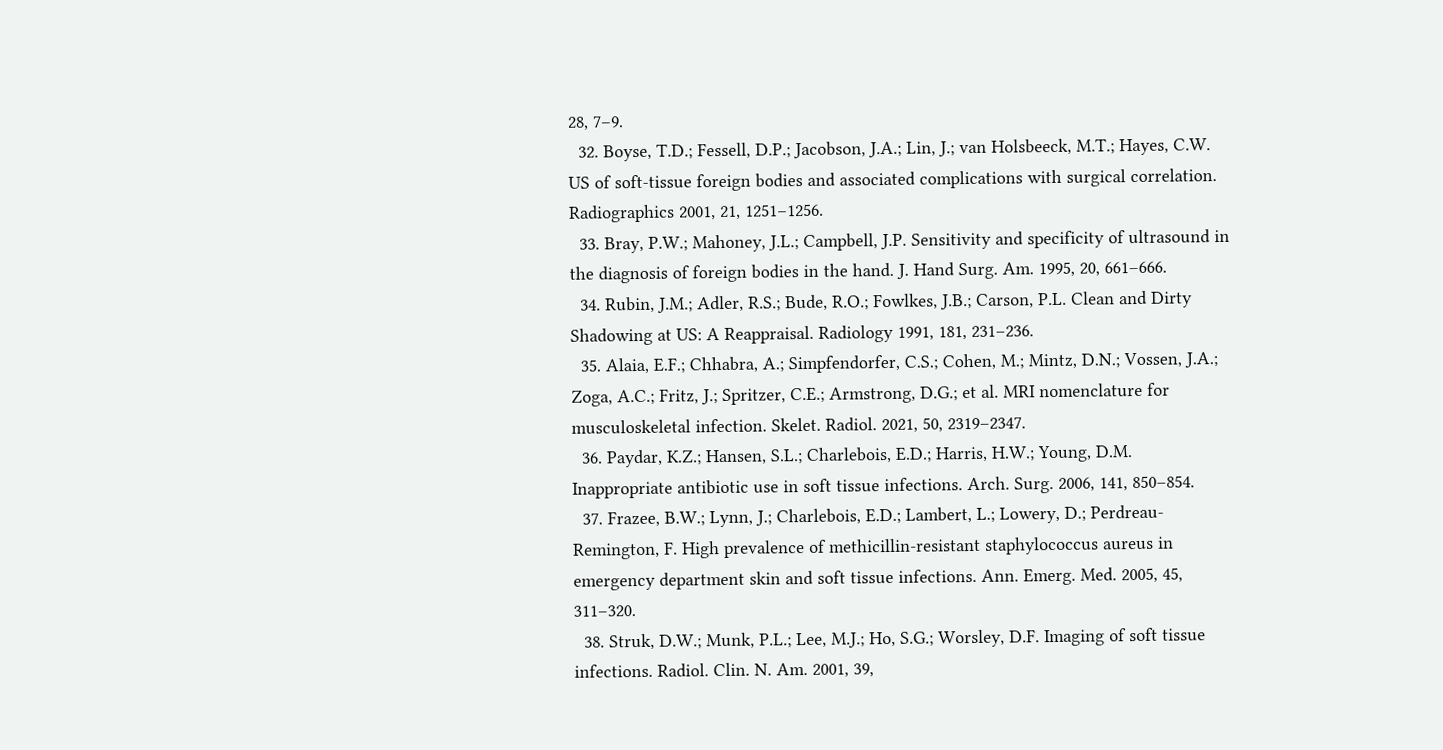28, 7–9.
  32. Boyse, T.D.; Fessell, D.P.; Jacobson, J.A.; Lin, J.; van Holsbeeck, M.T.; Hayes, C.W. US of soft-tissue foreign bodies and associated complications with surgical correlation. Radiographics 2001, 21, 1251–1256.
  33. Bray, P.W.; Mahoney, J.L.; Campbell, J.P. Sensitivity and specificity of ultrasound in the diagnosis of foreign bodies in the hand. J. Hand Surg. Am. 1995, 20, 661–666.
  34. Rubin, J.M.; Adler, R.S.; Bude, R.O.; Fowlkes, J.B.; Carson, P.L. Clean and Dirty Shadowing at US: A Reappraisal. Radiology 1991, 181, 231–236.
  35. Alaia, E.F.; Chhabra, A.; Simpfendorfer, C.S.; Cohen, M.; Mintz, D.N.; Vossen, J.A.; Zoga, A.C.; Fritz, J.; Spritzer, C.E.; Armstrong, D.G.; et al. MRI nomenclature for musculoskeletal infection. Skelet. Radiol. 2021, 50, 2319–2347.
  36. Paydar, K.Z.; Hansen, S.L.; Charlebois, E.D.; Harris, H.W.; Young, D.M. Inappropriate antibiotic use in soft tissue infections. Arch. Surg. 2006, 141, 850–854.
  37. Frazee, B.W.; Lynn, J.; Charlebois, E.D.; Lambert, L.; Lowery, D.; Perdreau-Remington, F. High prevalence of methicillin-resistant staphylococcus aureus in emergency department skin and soft tissue infections. Ann. Emerg. Med. 2005, 45, 311–320.
  38. Struk, D.W.; Munk, P.L.; Lee, M.J.; Ho, S.G.; Worsley, D.F. Imaging of soft tissue infections. Radiol. Clin. N. Am. 2001, 39,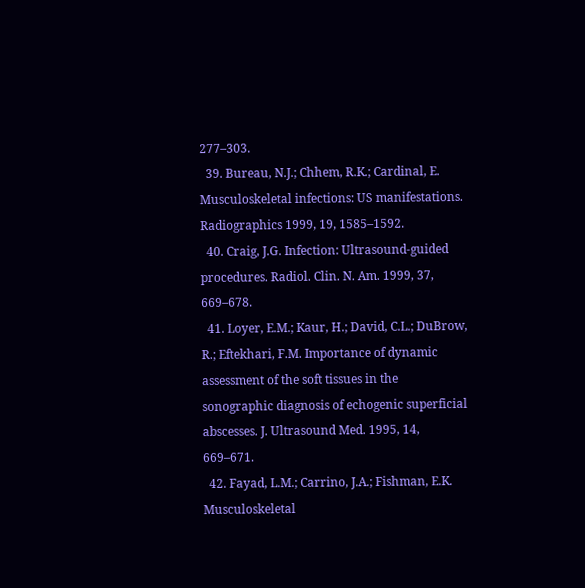277–303.
  39. Bureau, N.J.; Chhem, R.K.; Cardinal, E. Musculoskeletal infections: US manifestations. Radiographics 1999, 19, 1585–1592.
  40. Craig, J.G. Infection: Ultrasound-guided procedures. Radiol. Clin. N. Am. 1999, 37, 669–678.
  41. Loyer, E.M.; Kaur, H.; David, C.L.; DuBrow, R.; Eftekhari, F.M. Importance of dynamic assessment of the soft tissues in the sonographic diagnosis of echogenic superficial abscesses. J. Ultrasound Med. 1995, 14, 669–671.
  42. Fayad, L.M.; Carrino, J.A.; Fishman, E.K. Musculoskeletal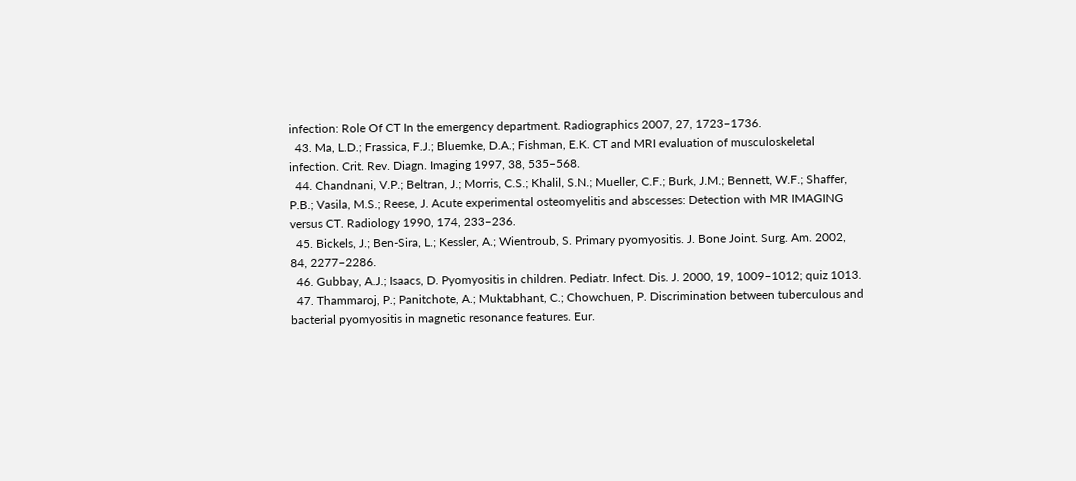infection: Role Of CT In the emergency department. Radiographics 2007, 27, 1723–1736.
  43. Ma, L.D.; Frassica, F.J.; Bluemke, D.A.; Fishman, E.K. CT and MRI evaluation of musculoskeletal infection. Crit. Rev. Diagn. Imaging 1997, 38, 535–568.
  44. Chandnani, V.P.; Beltran, J.; Morris, C.S.; Khalil, S.N.; Mueller, C.F.; Burk, J.M.; Bennett, W.F.; Shaffer, P.B.; Vasila, M.S.; Reese, J. Acute experimental osteomyelitis and abscesses: Detection with MR IMAGING versus CT. Radiology 1990, 174, 233–236.
  45. Bickels, J.; Ben-Sira, L.; Kessler, A.; Wientroub, S. Primary pyomyositis. J. Bone Joint. Surg. Am. 2002, 84, 2277–2286.
  46. Gubbay, A.J.; Isaacs, D. Pyomyositis in children. Pediatr. Infect. Dis. J. 2000, 19, 1009–1012; quiz 1013.
  47. Thammaroj, P.; Panitchote, A.; Muktabhant, C.; Chowchuen, P. Discrimination between tuberculous and bacterial pyomyositis in magnetic resonance features. Eur.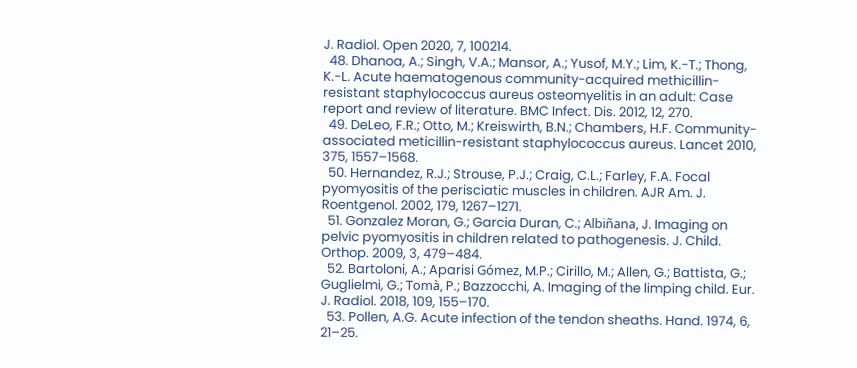J. Radiol. Open 2020, 7, 100214.
  48. Dhanoa, A.; Singh, V.A.; Mansor, A.; Yusof, M.Y.; Lim, K.-T.; Thong, K.-L. Acute haematogenous community-acquired methicillin-resistant staphylococcus aureus osteomyelitis in an adult: Case report and review of literature. BMC Infect. Dis. 2012, 12, 270.
  49. DeLeo, F.R.; Otto, M.; Kreiswirth, B.N.; Chambers, H.F. Community-associated meticillin-resistant staphylococcus aureus. Lancet 2010, 375, 1557–1568.
  50. Hernandez, R.J.; Strouse, P.J.; Craig, C.L.; Farley, F.A. Focal pyomyositis of the perisciatic muscles in children. AJR Am. J. Roentgenol. 2002, 179, 1267–1271.
  51. Gonzalez Moran, G.; Garcia Duran, C.; Albiñana, J. Imaging on pelvic pyomyositis in children related to pathogenesis. J. Child. Orthop. 2009, 3, 479–484.
  52. Bartoloni, A.; Aparisi Gómez, M.P.; Cirillo, M.; Allen, G.; Battista, G.; Guglielmi, G.; Tomà, P.; Bazzocchi, A. Imaging of the limping child. Eur. J. Radiol. 2018, 109, 155–170.
  53. Pollen, A.G. Acute infection of the tendon sheaths. Hand. 1974, 6, 21–25.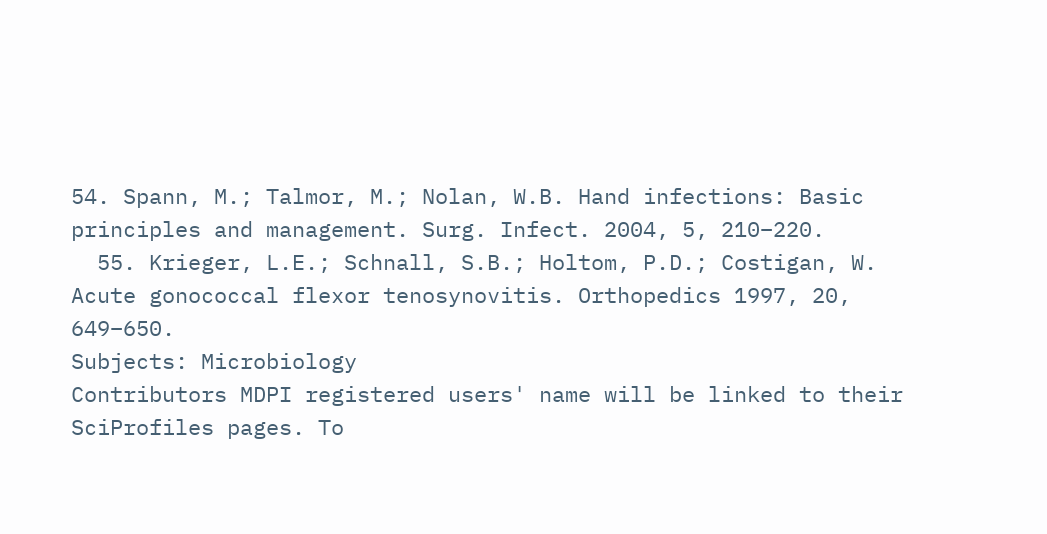54. Spann, M.; Talmor, M.; Nolan, W.B. Hand infections: Basic principles and management. Surg. Infect. 2004, 5, 210–220.
  55. Krieger, L.E.; Schnall, S.B.; Holtom, P.D.; Costigan, W. Acute gonococcal flexor tenosynovitis. Orthopedics 1997, 20, 649–650.
Subjects: Microbiology
Contributors MDPI registered users' name will be linked to their SciProfiles pages. To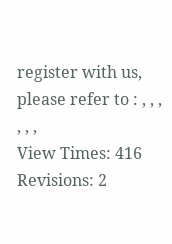register with us, please refer to : , , , , , ,
View Times: 416
Revisions: 2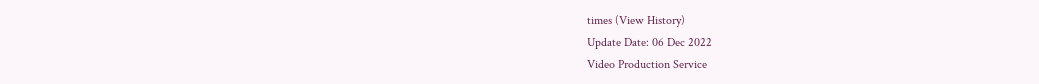times (View History)
Update Date: 06 Dec 2022
Video Production Service